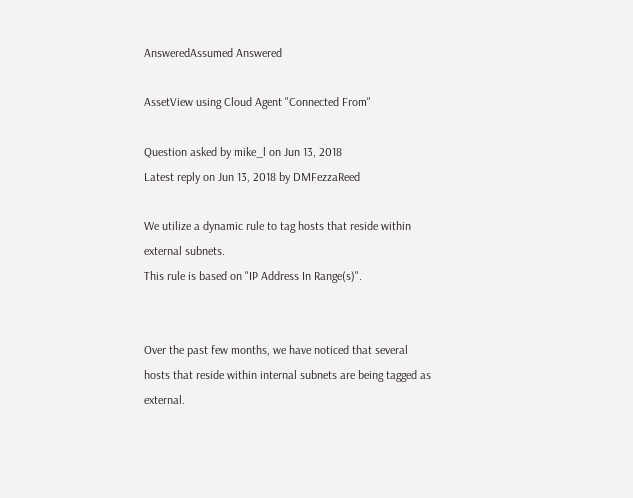AnsweredAssumed Answered

AssetView using Cloud Agent "Connected From"

Question asked by mike_l on Jun 13, 2018
Latest reply on Jun 13, 2018 by DMFezzaReed

We utilize a dynamic rule to tag hosts that reside within external subnets.
This rule is based on "IP Address In Range(s)".


Over the past few months, we have noticed that several hosts that reside within internal subnets are being tagged as external.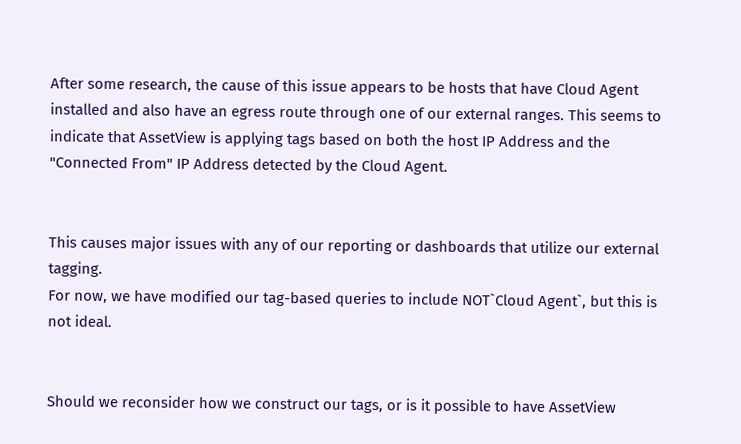After some research, the cause of this issue appears to be hosts that have Cloud Agent installed and also have an egress route through one of our external ranges. This seems to indicate that AssetView is applying tags based on both the host IP Address and the "Connected From" IP Address detected by the Cloud Agent.


This causes major issues with any of our reporting or dashboards that utilize our external tagging.
For now, we have modified our tag-based queries to include NOT`Cloud Agent`, but this is not ideal.


Should we reconsider how we construct our tags, or is it possible to have AssetView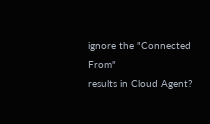ignore the "Connected From"
results in Cloud Agent?